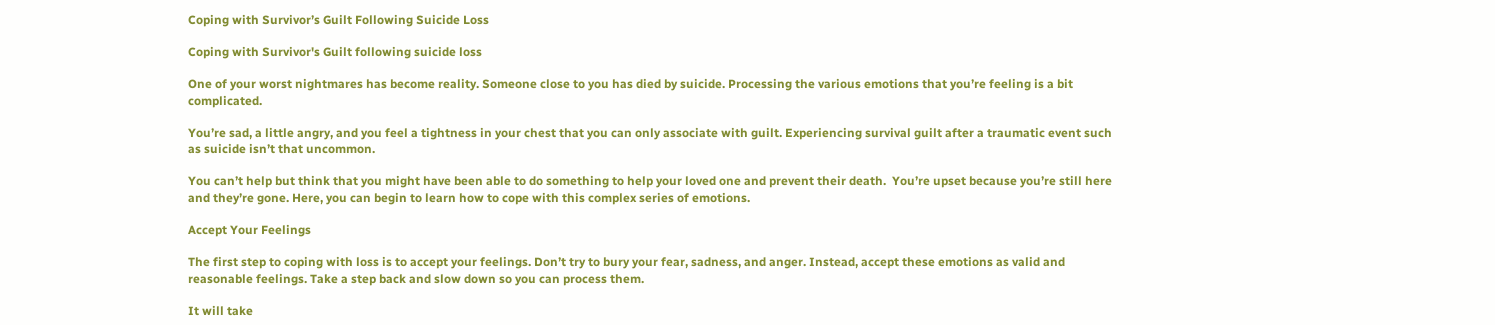Coping with Survivor’s Guilt Following Suicide Loss

Coping with Survivor's Guilt following suicide loss

One of your worst nightmares has become reality. Someone close to you has died by suicide. Processing the various emotions that you’re feeling is a bit complicated.

You’re sad, a little angry, and you feel a tightness in your chest that you can only associate with guilt. Experiencing survival guilt after a traumatic event such as suicide isn’t that uncommon.

You can’t help but think that you might have been able to do something to help your loved one and prevent their death.  You’re upset because you’re still here and they’re gone. Here, you can begin to learn how to cope with this complex series of emotions.

Accept Your Feelings

The first step to coping with loss is to accept your feelings. Don’t try to bury your fear, sadness, and anger. Instead, accept these emotions as valid and reasonable feelings. Take a step back and slow down so you can process them.

It will take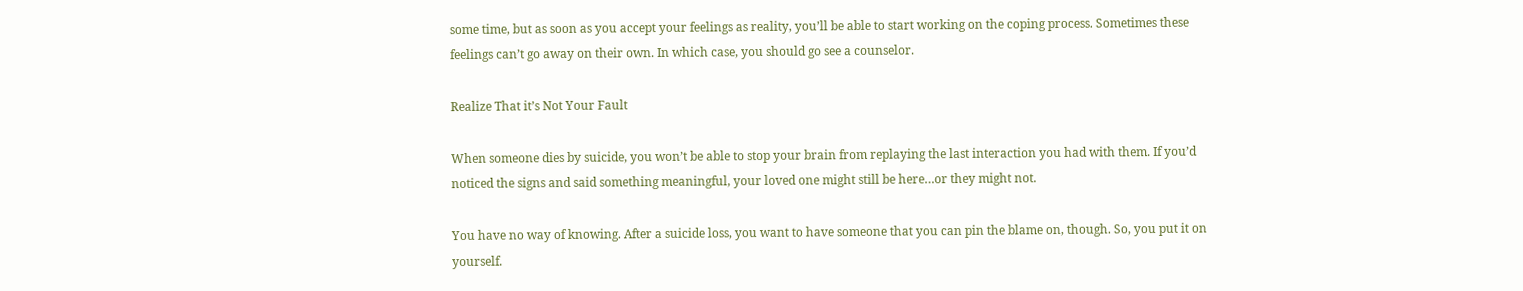some time, but as soon as you accept your feelings as reality, you’ll be able to start working on the coping process. Sometimes these feelings can’t go away on their own. In which case, you should go see a counselor.

Realize That it’s Not Your Fault

When someone dies by suicide, you won’t be able to stop your brain from replaying the last interaction you had with them. If you’d noticed the signs and said something meaningful, your loved one might still be here…or they might not.

You have no way of knowing. After a suicide loss, you want to have someone that you can pin the blame on, though. So, you put it on yourself.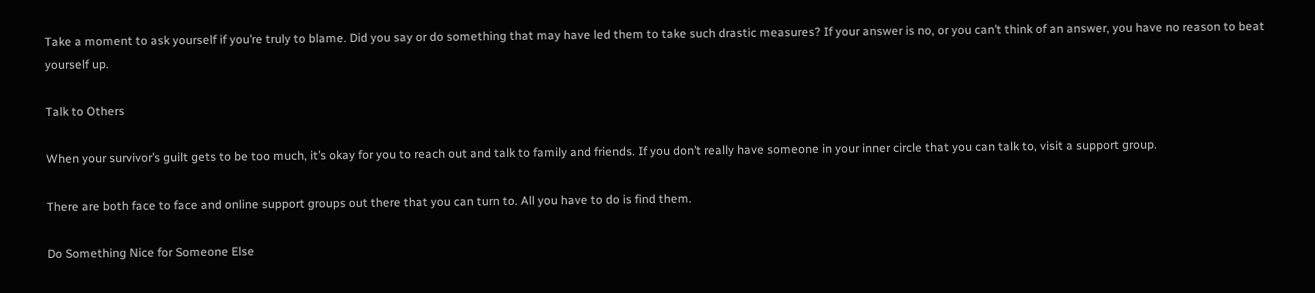Take a moment to ask yourself if you’re truly to blame. Did you say or do something that may have led them to take such drastic measures? If your answer is no, or you can’t think of an answer, you have no reason to beat yourself up.

Talk to Others

When your survivor’s guilt gets to be too much, it’s okay for you to reach out and talk to family and friends. If you don’t really have someone in your inner circle that you can talk to, visit a support group.

There are both face to face and online support groups out there that you can turn to. All you have to do is find them.

Do Something Nice for Someone Else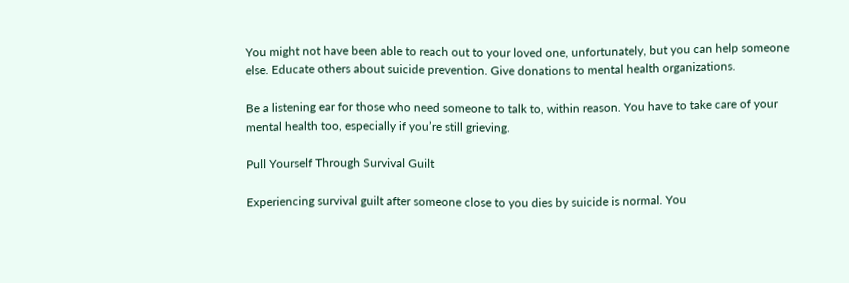You might not have been able to reach out to your loved one, unfortunately, but you can help someone else. Educate others about suicide prevention. Give donations to mental health organizations.

Be a listening ear for those who need someone to talk to, within reason. You have to take care of your mental health too, especially if you’re still grieving.

Pull Yourself Through Survival Guilt

Experiencing survival guilt after someone close to you dies by suicide is normal. You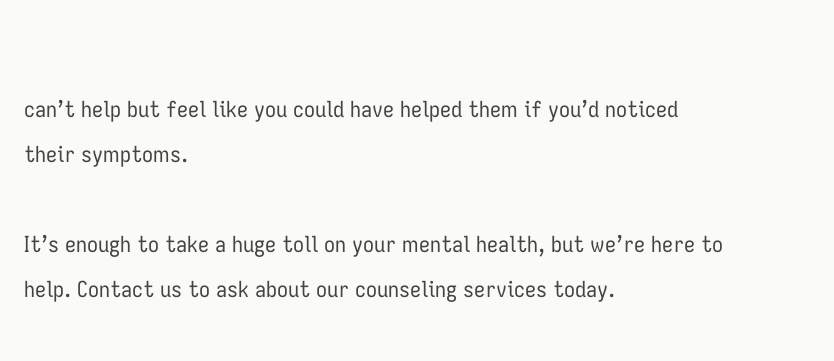can’t help but feel like you could have helped them if you’d noticed their symptoms.

It’s enough to take a huge toll on your mental health, but we’re here to help. Contact us to ask about our counseling services today.